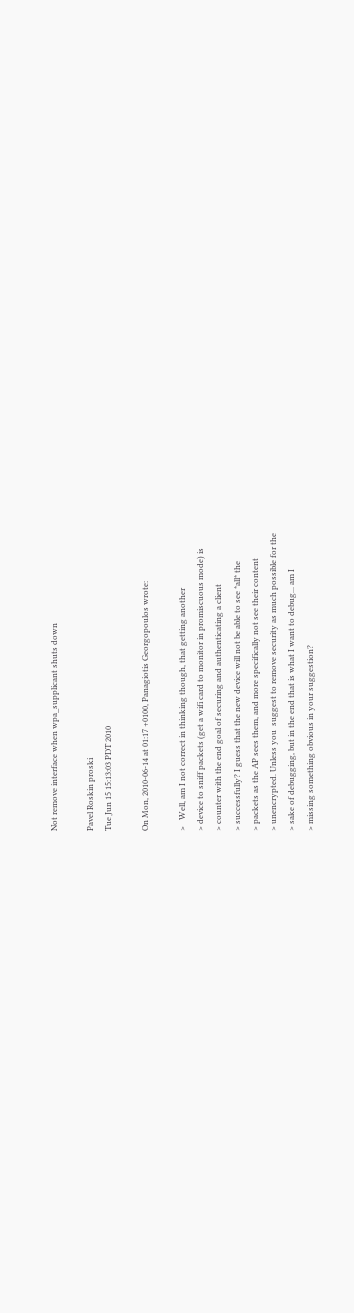Not remove interface when wpa_supplicant shuts down

Pavel Roskin proski
Tue Jun 15 15:13:03 PDT 2010

On Mon, 2010-06-14 at 01:17 +0100, Panagiotis Georgopoulos wrote:

>   Well, am I not correct in thinking though, that getting another
> device to sniff packets (get a wifi card to monitor in promiscuous mode) is
> counter with the end goal of securing and authenticating a client
> successfully? I guess that the new device will not be able to see *all* the
> packets as the AP sees them, and more specifically not see their content
> unencrypted. Unless you  suggest to remove security as much possible for the
> sake of debugging, but in the end that is what I want to debug... am I
> missing something obvious in your suggestion?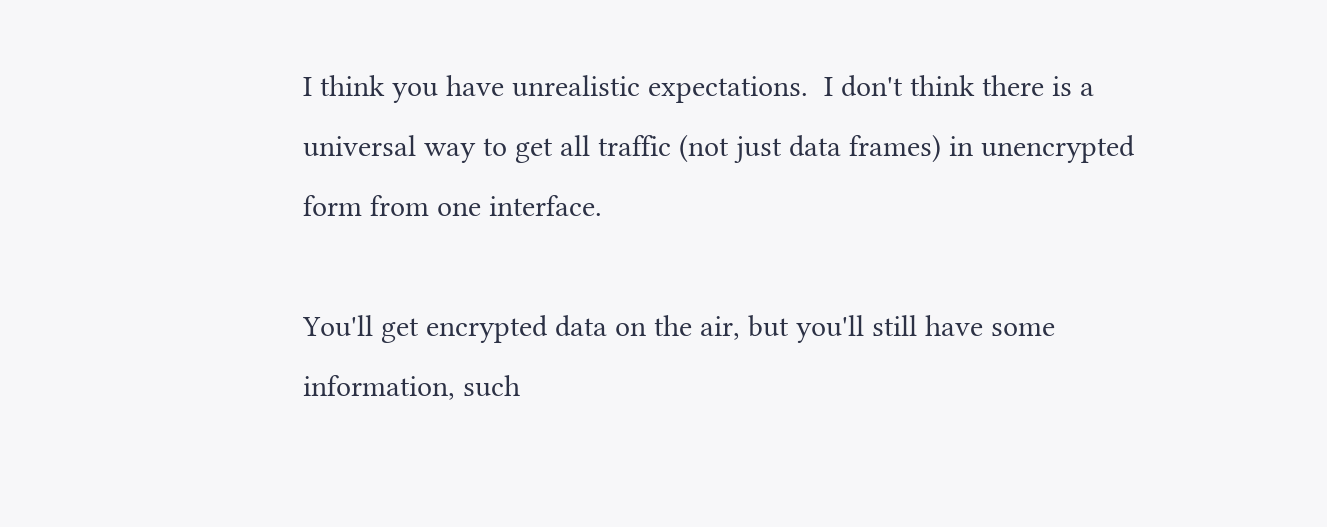I think you have unrealistic expectations.  I don't think there is a
universal way to get all traffic (not just data frames) in unencrypted
form from one interface.

You'll get encrypted data on the air, but you'll still have some
information, such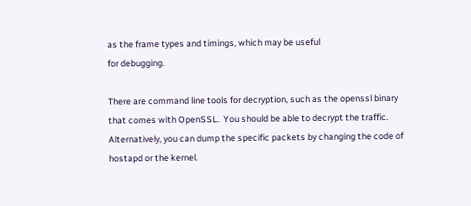as the frame types and timings, which may be useful
for debugging.

There are command line tools for decryption, such as the openssl binary
that comes with OpenSSL.  You should be able to decrypt the traffic.
Alternatively, you can dump the specific packets by changing the code of
hostapd or the kernel.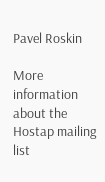Pavel Roskin

More information about the Hostap mailing list